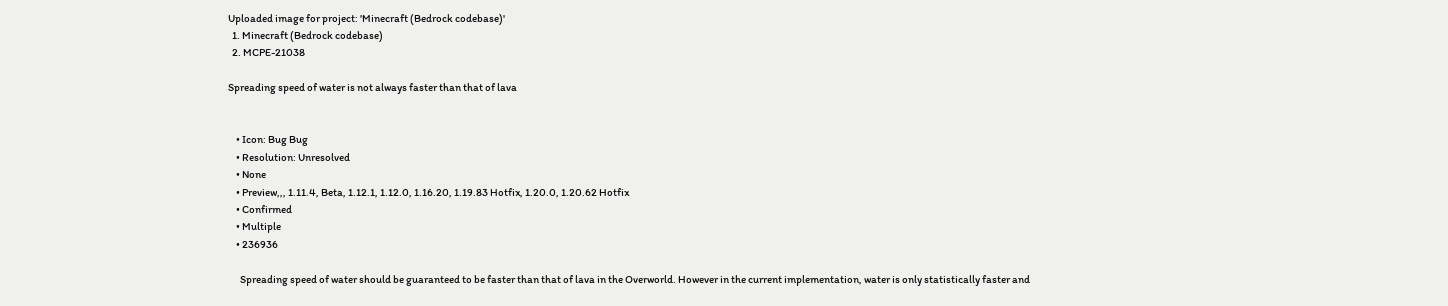Uploaded image for project: 'Minecraft (Bedrock codebase)'
  1. Minecraft (Bedrock codebase)
  2. MCPE-21038

Spreading speed of water is not always faster than that of lava


    • Icon: Bug Bug
    • Resolution: Unresolved
    • None
    • Preview,,, 1.11.4, Beta, 1.12.1, 1.12.0, 1.16.20, 1.19.83 Hotfix, 1.20.0, 1.20.62 Hotfix
    • Confirmed
    • Multiple
    • 236936

      Spreading speed of water should be guaranteed to be faster than that of lava in the Overworld. However in the current implementation, water is only statistically faster and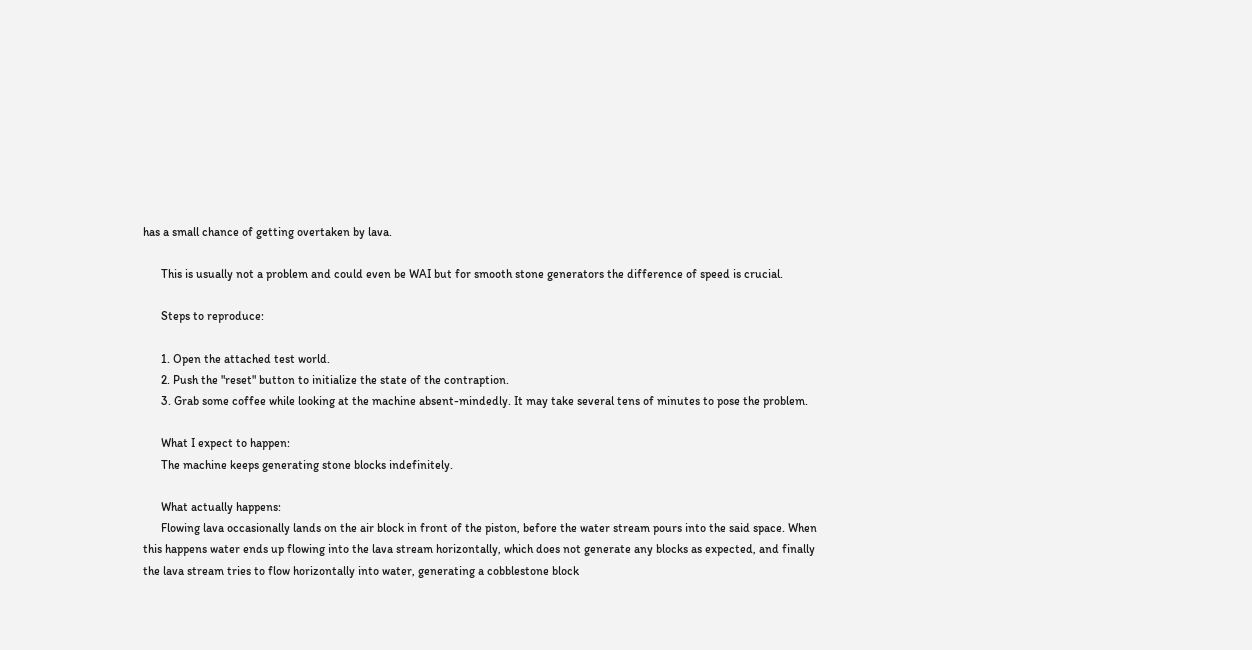has a small chance of getting overtaken by lava.

      This is usually not a problem and could even be WAI but for smooth stone generators the difference of speed is crucial.

      Steps to reproduce:

      1. Open the attached test world.
      2. Push the "reset" button to initialize the state of the contraption.
      3. Grab some coffee while looking at the machine absent-mindedly. It may take several tens of minutes to pose the problem.

      What I expect to happen:
      The machine keeps generating stone blocks indefinitely.

      What actually happens:
      Flowing lava occasionally lands on the air block in front of the piston, before the water stream pours into the said space. When this happens water ends up flowing into the lava stream horizontally, which does not generate any blocks as expected, and finally the lava stream tries to flow horizontally into water, generating a cobblestone block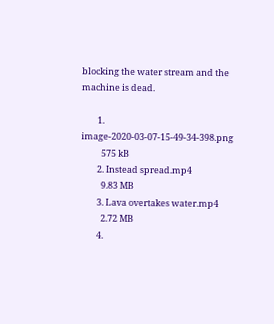blocking the water stream and the machine is dead.

        1. image-2020-03-07-15-49-34-398.png
          575 kB
        2. Instead spread.mp4
          9.83 MB
        3. Lava overtakes water.mp4
          2.72 MB
        4.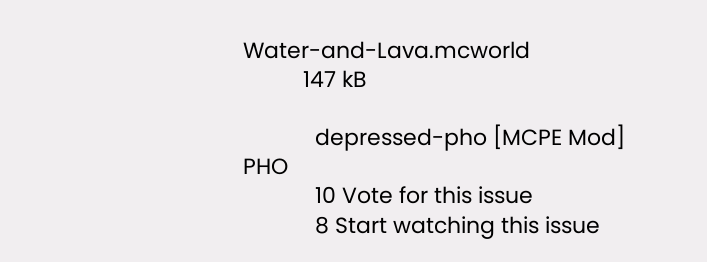Water-and-Lava.mcworld
          147 kB

            depressed-pho [MCPE Mod] PHO
            10 Vote for this issue
            8 Start watching this issue